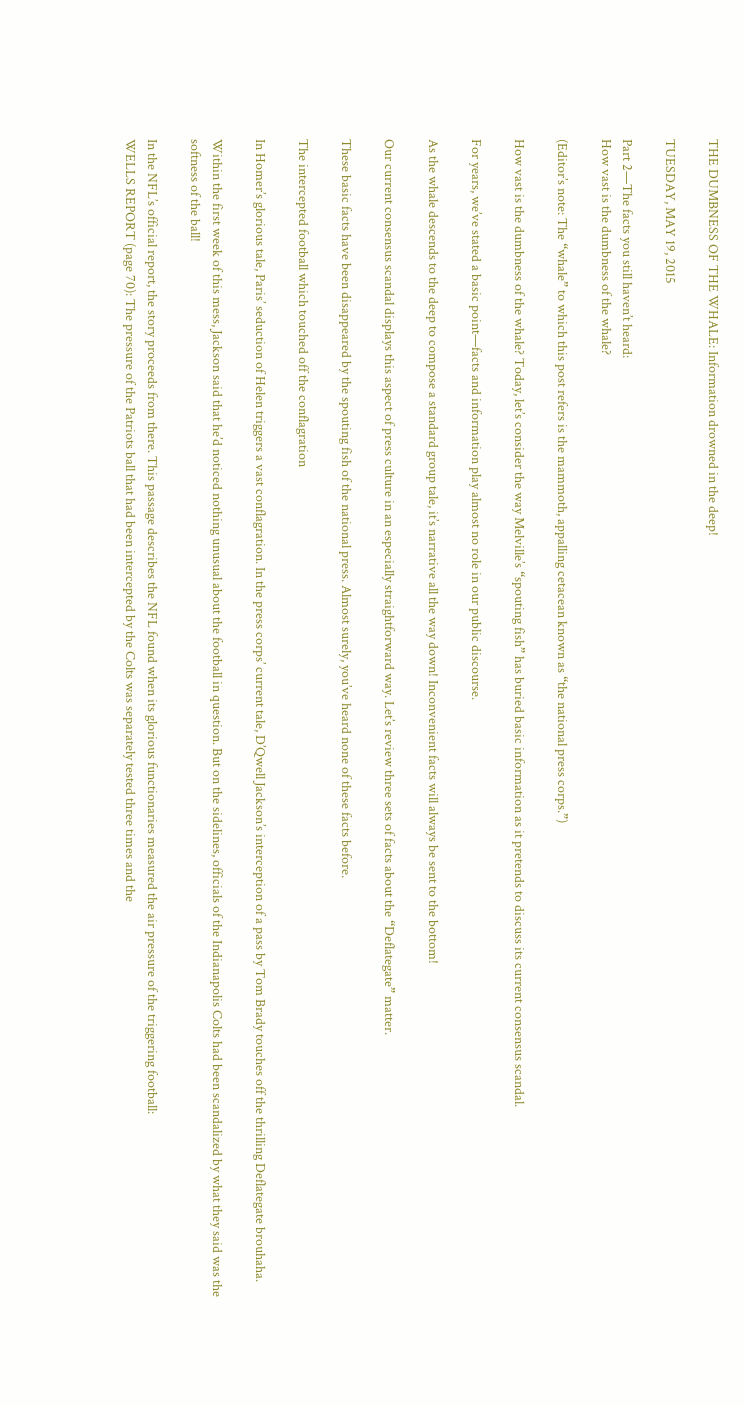THE DUMBNESS OF THE WHALE: Information drowned in the deep!

TUESDAY, MAY 19, 2015

Part 2—The facts you still haven’t heard:
How vast is the dumbness of the whale?

(Editor’s note: The “whale” to which this post refers is the mammoth, appalling cetacean known as “the national press corps.”)

How vast is the dumbness of the whale? Today, let’s consider the way Melville’s “spouting fish” has buried basic information as it pretends to discuss its current consensus scandal.

For years, we’ve stated a basic point—facts and information play almost no role in our public discourse.

As the whale descends to the deep to compose a standard group tale, it’s narrative all the way down! Inconvenient facts will always be sent to the bottom!

Our current consensus scandal displays this aspect of press culture in an especially straightforward way. Let’s review three sets of facts about the “Deflategate” matter.

These basic facts have been disappeared by the spouting fish of the national press. Almost surely, you’ve heard none of these facts before.

The intercepted football which touched off the conflagration

In Homer’s glorious tale, Paris’ seduction of Helen triggers a vast conflagration. In the press corps’ current tale, D’Qwell Jackson’s interception of a pass by Tom Brady touches off the thrilling Deflategate brouhaha.

Within the first week of this mess, Jackson said that he’d noticed nothing unusual about the football in question. But on the sidelines, officials of the Indianapolis Colts had been scandalized by what they said was the softness of the ball!

In the NFL’s official report, the story proceeds from there. This passage describes the NFL found when its glorious functionaries measured the air pressure of the triggering football:
WELLS REPORT (page 70): The pressure of the Patriots ball that had been intercepted by the Colts was separately tested three times and the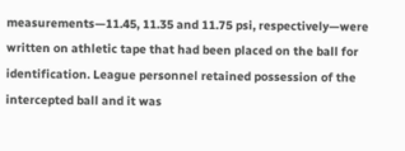measurements—11.45, 11.35 and 11.75 psi, respectively—were written on athletic tape that had been placed on the ball for identification. League personnel retained possession of the intercepted ball and it was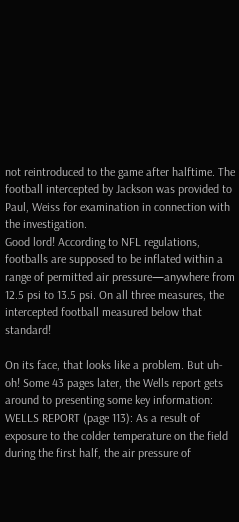not reintroduced to the game after halftime. The football intercepted by Jackson was provided to Paul, Weiss for examination in connection with the investigation.
Good lord! According to NFL regulations, footballs are supposed to be inflated within a range of permitted air pressure—anywhere from 12.5 psi to 13.5 psi. On all three measures, the intercepted football measured below that standard!

On its face, that looks like a problem. But uh-oh! Some 43 pages later, the Wells report gets around to presenting some key information:
WELLS REPORT (page 113): As a result of exposure to the colder temperature on the field during the first half, the air pressure of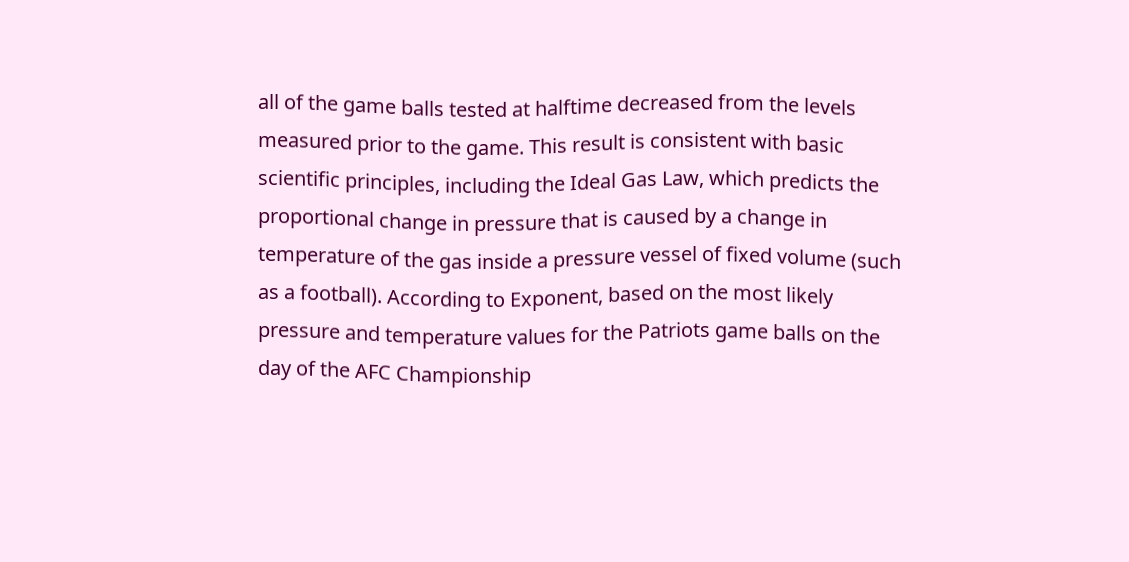all of the game balls tested at halftime decreased from the levels measured prior to the game. This result is consistent with basic scientific principles, including the Ideal Gas Law, which predicts the proportional change in pressure that is caused by a change in temperature of the gas inside a pressure vessel of fixed volume (such as a football). According to Exponent, based on the most likely pressure and temperature values for the Patriots game balls on the day of the AFC Championship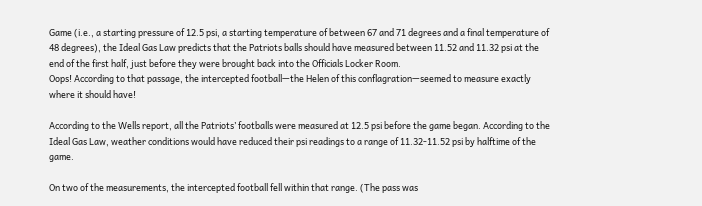Game (i.e., a starting pressure of 12.5 psi, a starting temperature of between 67 and 71 degrees and a final temperature of 48 degrees), the Ideal Gas Law predicts that the Patriots balls should have measured between 11.52 and 11.32 psi at the end of the first half, just before they were brought back into the Officials Locker Room.
Oops! According to that passage, the intercepted football—the Helen of this conflagration—seemed to measure exactly where it should have!

According to the Wells report, all the Patriots’ footballs were measured at 12.5 psi before the game began. According to the Ideal Gas Law, weather conditions would have reduced their psi readings to a range of 11.32-11.52 psi by halftime of the game.

On two of the measurements, the intercepted football fell within that range. (The pass was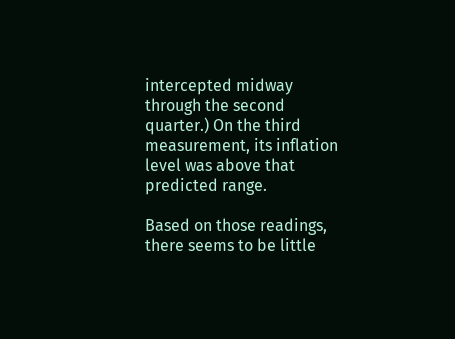intercepted midway through the second quarter.) On the third measurement, its inflation level was above that predicted range.

Based on those readings, there seems to be little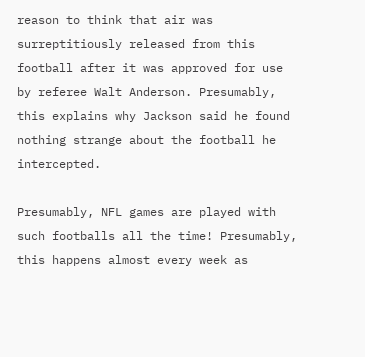reason to think that air was surreptitiously released from this football after it was approved for use by referee Walt Anderson. Presumably, this explains why Jackson said he found nothing strange about the football he intercepted.

Presumably, NFL games are played with such footballs all the time! Presumably, this happens almost every week as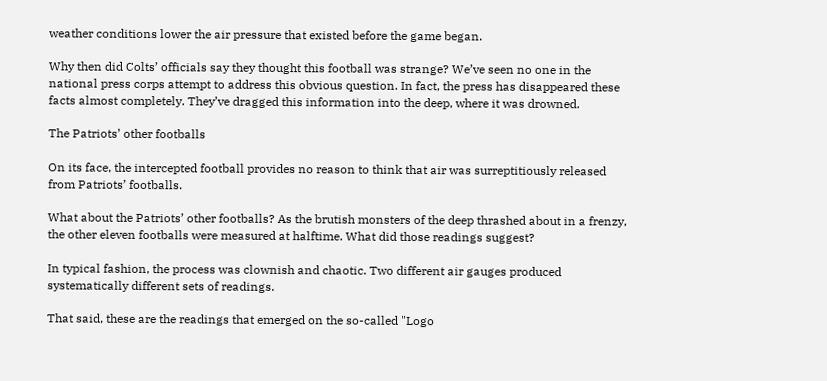weather conditions lower the air pressure that existed before the game began.

Why then did Colts’ officials say they thought this football was strange? We’ve seen no one in the national press corps attempt to address this obvious question. In fact, the press has disappeared these facts almost completely. They’ve dragged this information into the deep, where it was drowned.

The Patriots’ other footballs

On its face, the intercepted football provides no reason to think that air was surreptitiously released from Patriots’ footballs.

What about the Patriots’ other footballs? As the brutish monsters of the deep thrashed about in a frenzy, the other eleven footballs were measured at halftime. What did those readings suggest?

In typical fashion, the process was clownish and chaotic. Two different air gauges produced systematically different sets of readings.

That said, these are the readings that emerged on the so-called "Logo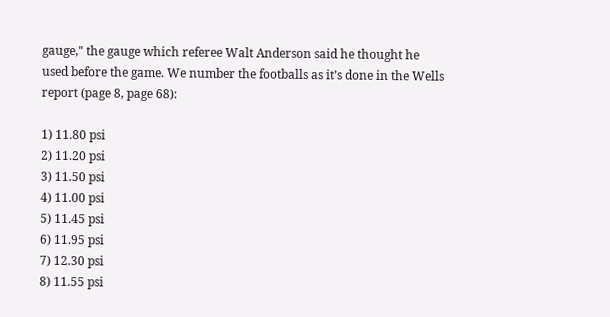gauge," the gauge which referee Walt Anderson said he thought he used before the game. We number the footballs as it’s done in the Wells report (page 8, page 68):

1) 11.80 psi
2) 11.20 psi
3) 11.50 psi
4) 11.00 psi
5) 11.45 psi
6) 11.95 psi
7) 12.30 psi
8) 11.55 psi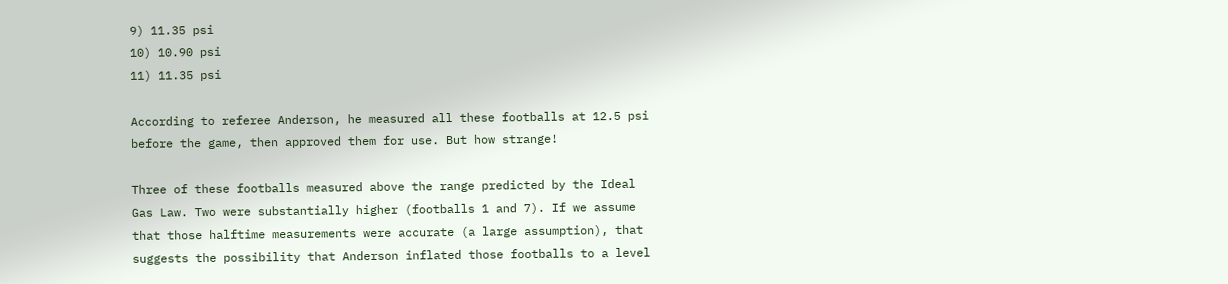9) 11.35 psi
10) 10.90 psi
11) 11.35 psi

According to referee Anderson, he measured all these footballs at 12.5 psi before the game, then approved them for use. But how strange!

Three of these footballs measured above the range predicted by the Ideal Gas Law. Two were substantially higher (footballs 1 and 7). If we assume that those halftime measurements were accurate (a large assumption), that suggests the possibility that Anderson inflated those footballs to a level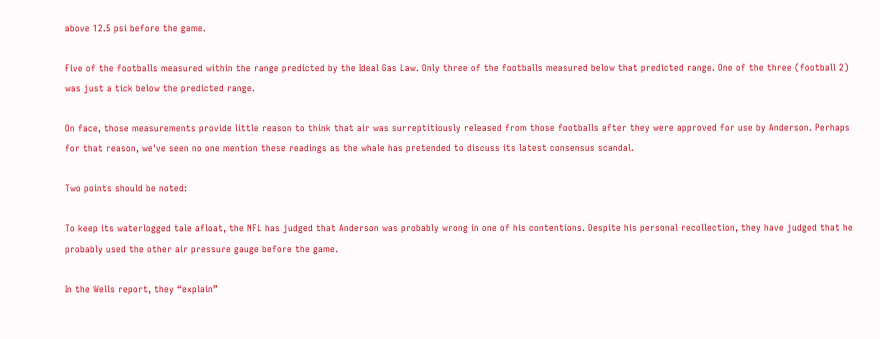above 12.5 psi before the game.

Five of the footballs measured within the range predicted by the Ideal Gas Law. Only three of the footballs measured below that predicted range. One of the three (football 2) was just a tick below the predicted range.

On face, those measurements provide little reason to think that air was surreptitiously released from those footballs after they were approved for use by Anderson. Perhaps for that reason, we've seen no one mention these readings as the whale has pretended to discuss its latest consensus scandal.

Two points should be noted:

To keep its waterlogged tale afloat, the NFL has judged that Anderson was probably wrong in one of his contentions. Despite his personal recollection, they have judged that he probably used the other air pressure gauge before the game.

In the Wells report, they “explain”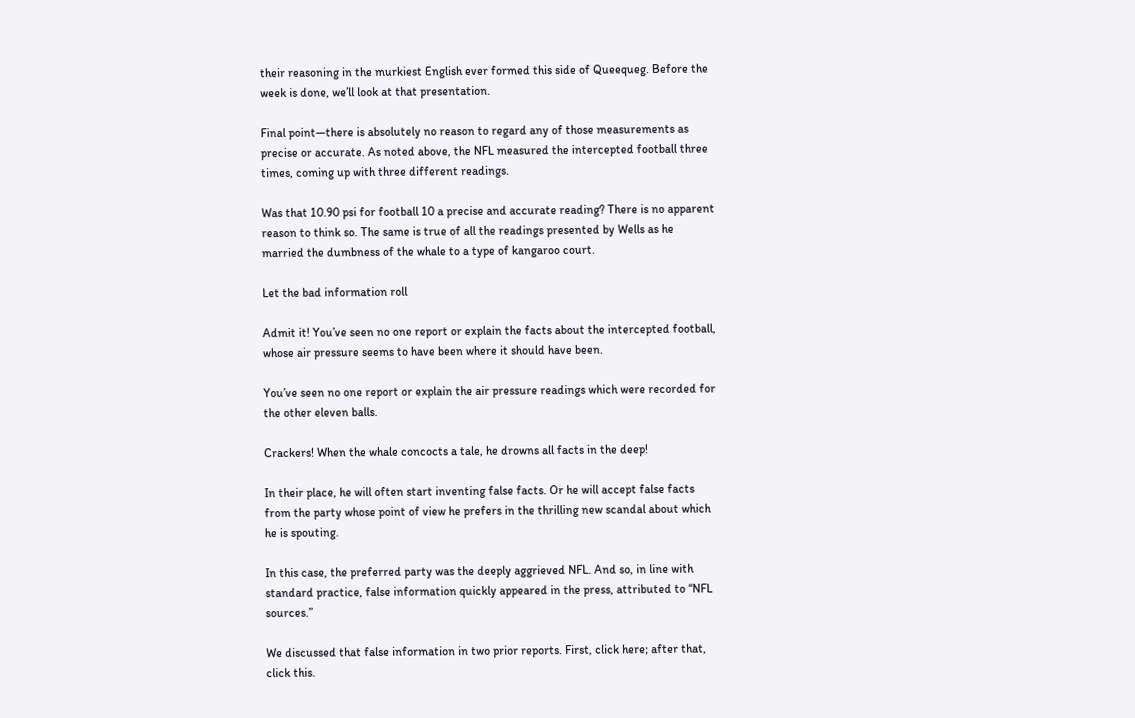their reasoning in the murkiest English ever formed this side of Queequeg. Before the week is done, we’ll look at that presentation.

Final point—there is absolutely no reason to regard any of those measurements as precise or accurate. As noted above, the NFL measured the intercepted football three times, coming up with three different readings.

Was that 10.90 psi for football 10 a precise and accurate reading? There is no apparent reason to think so. The same is true of all the readings presented by Wells as he married the dumbness of the whale to a type of kangaroo court.

Let the bad information roll

Admit it! You’ve seen no one report or explain the facts about the intercepted football, whose air pressure seems to have been where it should have been.

You’ve seen no one report or explain the air pressure readings which were recorded for the other eleven balls.

Crackers! When the whale concocts a tale, he drowns all facts in the deep!

In their place, he will often start inventing false facts. Or he will accept false facts from the party whose point of view he prefers in the thrilling new scandal about which he is spouting.

In this case, the preferred party was the deeply aggrieved NFL. And so, in line with standard practice, false information quickly appeared in the press, attributed to “NFL sources.”

We discussed that false information in two prior reports. First, click here; after that, click this.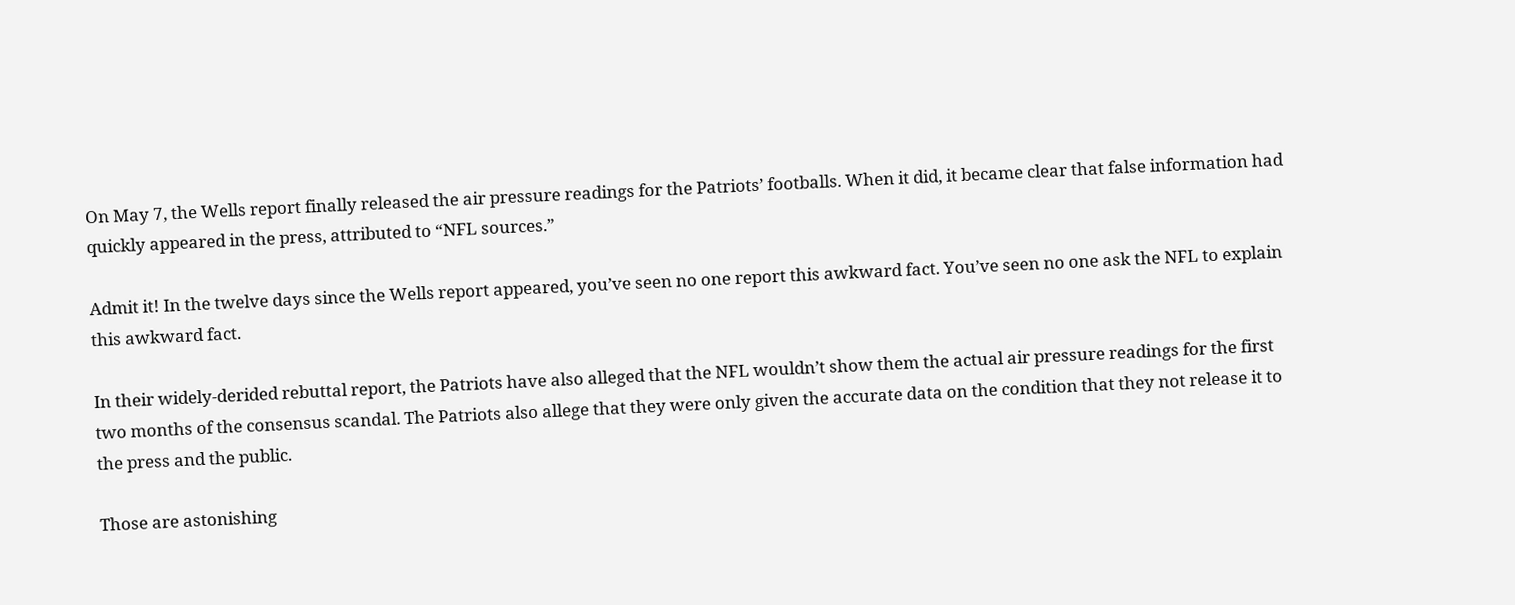On May 7, the Wells report finally released the air pressure readings for the Patriots’ footballs. When it did, it became clear that false information had quickly appeared in the press, attributed to “NFL sources.”

Admit it! In the twelve days since the Wells report appeared, you’ve seen no one report this awkward fact. You’ve seen no one ask the NFL to explain this awkward fact.

In their widely-derided rebuttal report, the Patriots have also alleged that the NFL wouldn’t show them the actual air pressure readings for the first two months of the consensus scandal. The Patriots also allege that they were only given the accurate data on the condition that they not release it to the press and the public.

Those are astonishing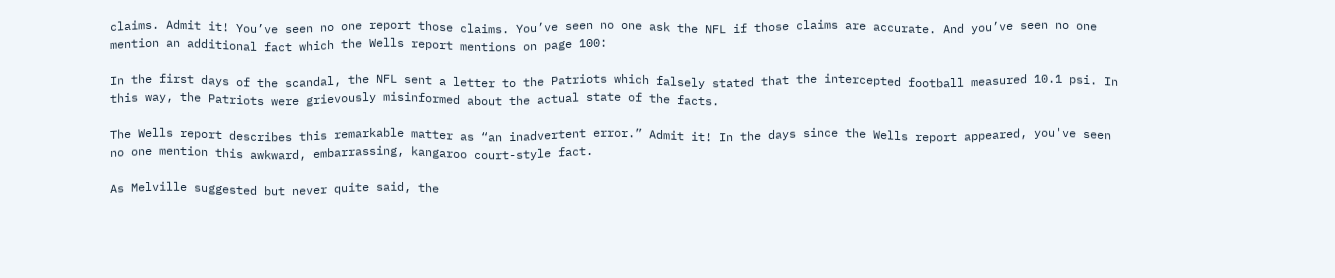claims. Admit it! You’ve seen no one report those claims. You’ve seen no one ask the NFL if those claims are accurate. And you’ve seen no one mention an additional fact which the Wells report mentions on page 100:

In the first days of the scandal, the NFL sent a letter to the Patriots which falsely stated that the intercepted football measured 10.1 psi. In this way, the Patriots were grievously misinformed about the actual state of the facts.

The Wells report describes this remarkable matter as “an inadvertent error.” Admit it! In the days since the Wells report appeared, you've seen no one mention this awkward, embarrassing, kangaroo court-style fact.

As Melville suggested but never quite said, the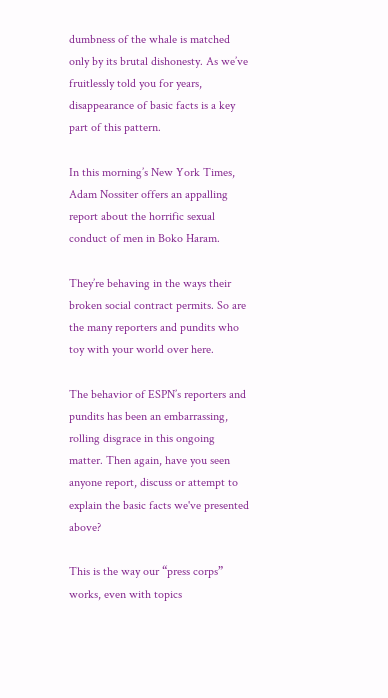dumbness of the whale is matched only by its brutal dishonesty. As we’ve fruitlessly told you for years, disappearance of basic facts is a key part of this pattern.

In this morning’s New York Times, Adam Nossiter offers an appalling report about the horrific sexual conduct of men in Boko Haram.

They’re behaving in the ways their broken social contract permits. So are the many reporters and pundits who toy with your world over here.

The behavior of ESPN’s reporters and pundits has been an embarrassing, rolling disgrace in this ongoing matter. Then again, have you seen anyone report, discuss or attempt to explain the basic facts we've presented above?

This is the way our “press corps” works, even with topics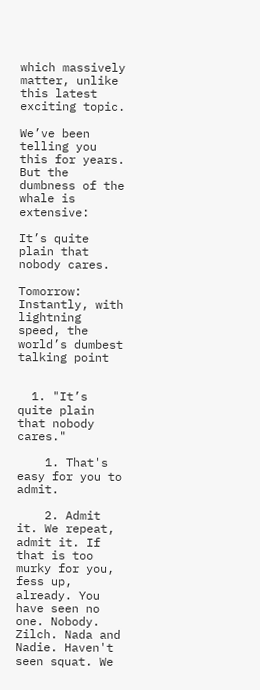which massively matter, unlike this latest exciting topic.

We’ve been telling you this for years. But the dumbness of the whale is extensive:

It’s quite plain that nobody cares.

Tomorrow: Instantly, with lightning speed, the world’s dumbest talking point


  1. "It’s quite plain that nobody cares."

    1. That's easy for you to admit.

    2. Admit it. We repeat, admit it. If that is too murky for you, fess up, already. You have seen no one. Nobody. Zilch. Nada and Nadie. Haven't seen squat. We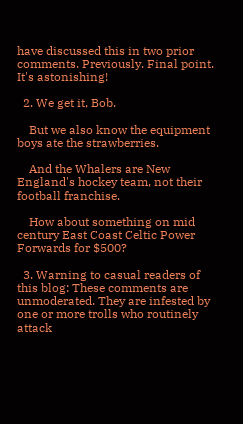have discussed this in two prior comments. Previously. Final point. It's astonishing!

  2. We get it, Bob.

    But we also know the equipment boys ate the strawberries.

    And the Whalers are New England's hockey team, not their football franchise.

    How about something on mid century East Coast Celtic Power Forwards for $500?

  3. Warning to casual readers of this blog: These comments are unmoderated. They are infested by one or more trolls who routinely attack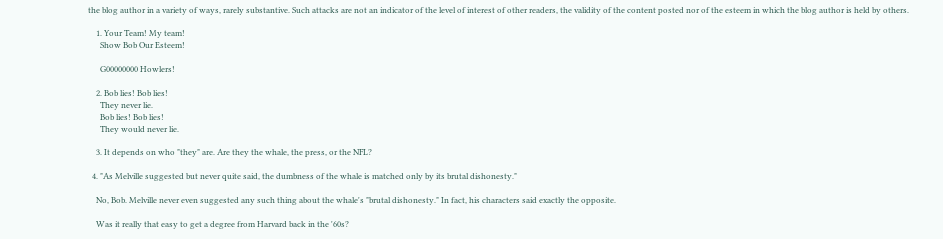the blog author in a variety of ways, rarely substantive. Such attacks are not an indicator of the level of interest of other readers, the validity of the content posted nor of the esteem in which the blog author is held by others.

    1. Your Team! My team!
      Show Bob Our Esteem!

      G00000000 Howlers!

    2. Bob lies! Bob lies!
      They never lie.
      Bob lies! Bob lies!
      They would never lie.

    3. It depends on who "they" are. Are they the whale, the press, or the NFL?

  4. "As Melville suggested but never quite said, the dumbness of the whale is matched only by its brutal dishonesty."

    No, Bob. Melville never even suggested any such thing about the whale's "brutal dishonesty." In fact, his characters said exactly the opposite.

    Was it really that easy to get a degree from Harvard back in the '60s?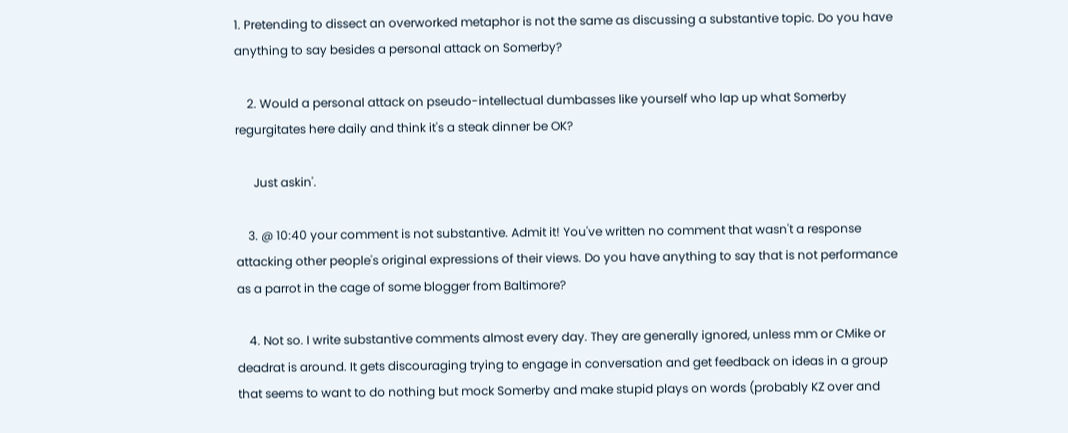1. Pretending to dissect an overworked metaphor is not the same as discussing a substantive topic. Do you have anything to say besides a personal attack on Somerby?

    2. Would a personal attack on pseudo-intellectual dumbasses like yourself who lap up what Somerby regurgitates here daily and think it's a steak dinner be OK?

      Just askin'.

    3. @ 10:40 your comment is not substantive. Admit it! You've written no comment that wasn't a response attacking other people's original expressions of their views. Do you have anything to say that is not performance as a parrot in the cage of some blogger from Baltimore?

    4. Not so. I write substantive comments almost every day. They are generally ignored, unless mm or CMike or deadrat is around. It gets discouraging trying to engage in conversation and get feedback on ideas in a group that seems to want to do nothing but mock Somerby and make stupid plays on words (probably KZ over and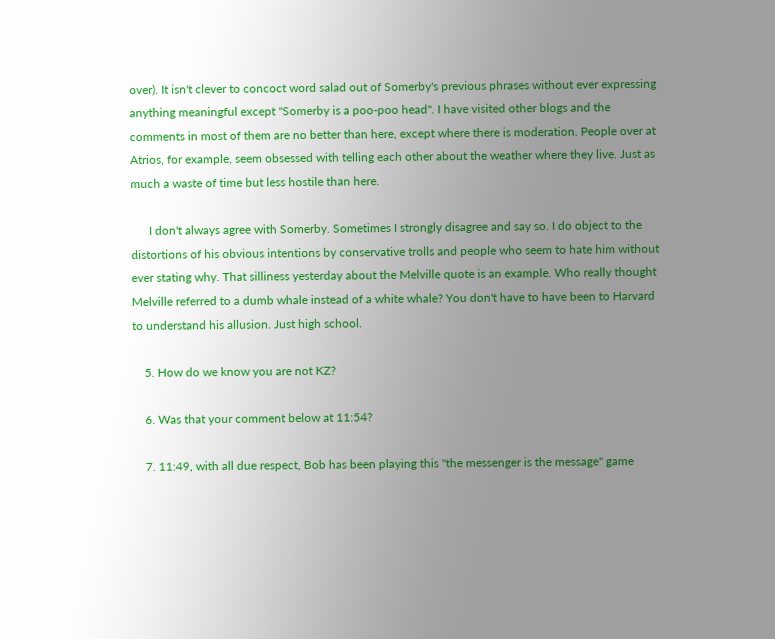over). It isn't clever to concoct word salad out of Somerby's previous phrases without ever expressing anything meaningful except "Somerby is a poo-poo head". I have visited other blogs and the comments in most of them are no better than here, except where there is moderation. People over at Atrios, for example, seem obsessed with telling each other about the weather where they live. Just as much a waste of time but less hostile than here.

      I don't always agree with Somerby. Sometimes I strongly disagree and say so. I do object to the distortions of his obvious intentions by conservative trolls and people who seem to hate him without ever stating why. That silliness yesterday about the Melville quote is an example. Who really thought Melville referred to a dumb whale instead of a white whale? You don't have to have been to Harvard to understand his allusion. Just high school.

    5. How do we know you are not KZ?

    6. Was that your comment below at 11:54?

    7. 11:49, with all due respect, Bob has been playing this "the messenger is the message" game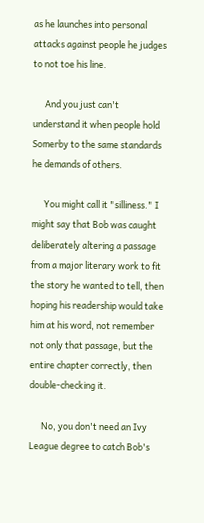as he launches into personal attacks against people he judges to not toe his line.

      And you just can't understand it when people hold Somerby to the same standards he demands of others.

      You might call it "silliness." I might say that Bob was caught deliberately altering a passage from a major literary work to fit the story he wanted to tell, then hoping his readership would take him at his word, not remember not only that passage, but the entire chapter correctly, then double-checking it.

      No, you don't need an Ivy League degree to catch Bob's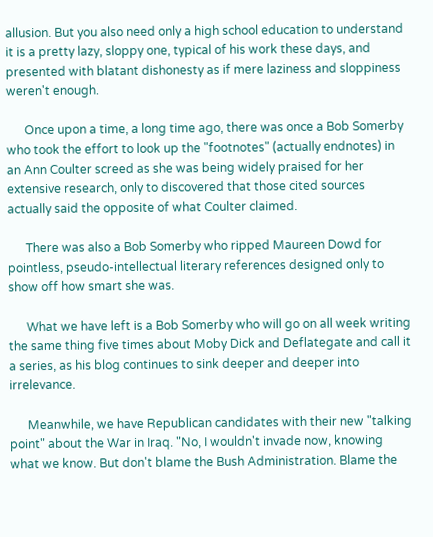allusion. But you also need only a high school education to understand it is a pretty lazy, sloppy one, typical of his work these days, and presented with blatant dishonesty as if mere laziness and sloppiness weren't enough.

      Once upon a time, a long time ago, there was once a Bob Somerby who took the effort to look up the "footnotes" (actually endnotes) in an Ann Coulter screed as she was being widely praised for her extensive research, only to discovered that those cited sources actually said the opposite of what Coulter claimed.

      There was also a Bob Somerby who ripped Maureen Dowd for pointless, pseudo-intellectual literary references designed only to show off how smart she was.

      What we have left is a Bob Somerby who will go on all week writing the same thing five times about Moby Dick and Deflategate and call it a series, as his blog continues to sink deeper and deeper into irrelevance.

      Meanwhile, we have Republican candidates with their new "talking point" about the War in Iraq. "No, I wouldn't invade now, knowing what we know. But don't blame the Bush Administration. Blame the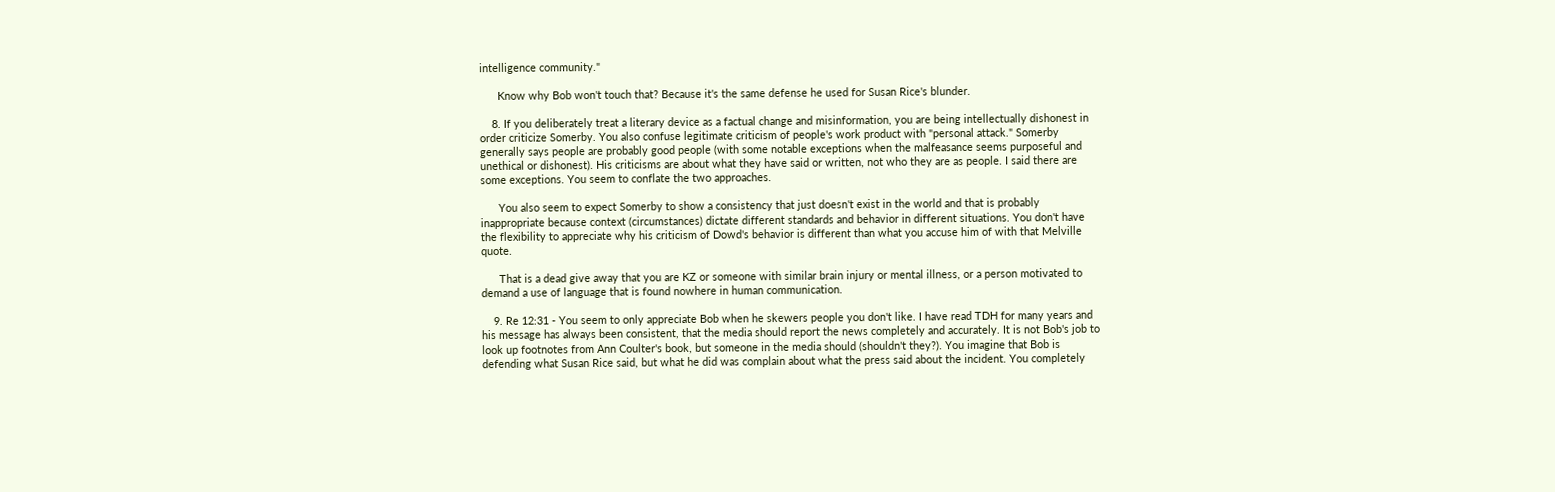intelligence community."

      Know why Bob won't touch that? Because it's the same defense he used for Susan Rice's blunder.

    8. If you deliberately treat a literary device as a factual change and misinformation, you are being intellectually dishonest in order criticize Somerby. You also confuse legitimate criticism of people's work product with "personal attack." Somerby generally says people are probably good people (with some notable exceptions when the malfeasance seems purposeful and unethical or dishonest). His criticisms are about what they have said or written, not who they are as people. I said there are some exceptions. You seem to conflate the two approaches.

      You also seem to expect Somerby to show a consistency that just doesn't exist in the world and that is probably inappropriate because context (circumstances) dictate different standards and behavior in different situations. You don't have the flexibility to appreciate why his criticism of Dowd's behavior is different than what you accuse him of with that Melville quote.

      That is a dead give away that you are KZ or someone with similar brain injury or mental illness, or a person motivated to demand a use of language that is found nowhere in human communication.

    9. Re 12:31 - You seem to only appreciate Bob when he skewers people you don't like. I have read TDH for many years and his message has always been consistent, that the media should report the news completely and accurately. It is not Bob's job to look up footnotes from Ann Coulter's book, but someone in the media should (shouldn't they?). You imagine that Bob is defending what Susan Rice said, but what he did was complain about what the press said about the incident. You completely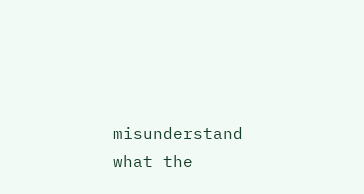misunderstand what the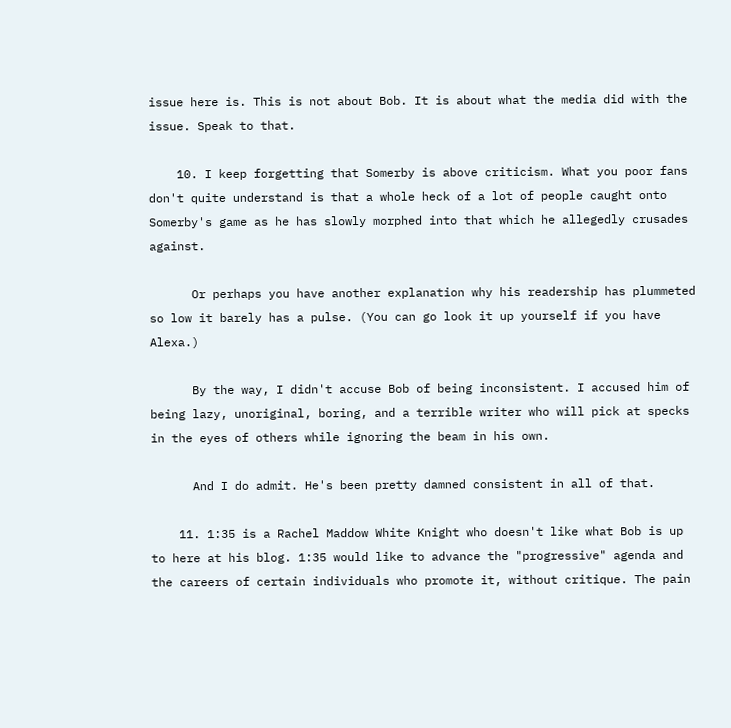issue here is. This is not about Bob. It is about what the media did with the issue. Speak to that.

    10. I keep forgetting that Somerby is above criticism. What you poor fans don't quite understand is that a whole heck of a lot of people caught onto Somerby's game as he has slowly morphed into that which he allegedly crusades against.

      Or perhaps you have another explanation why his readership has plummeted so low it barely has a pulse. (You can go look it up yourself if you have Alexa.)

      By the way, I didn't accuse Bob of being inconsistent. I accused him of being lazy, unoriginal, boring, and a terrible writer who will pick at specks in the eyes of others while ignoring the beam in his own.

      And I do admit. He's been pretty damned consistent in all of that.

    11. 1:35 is a Rachel Maddow White Knight who doesn't like what Bob is up to here at his blog. 1:35 would like to advance the "progressive" agenda and the careers of certain individuals who promote it, without critique. The pain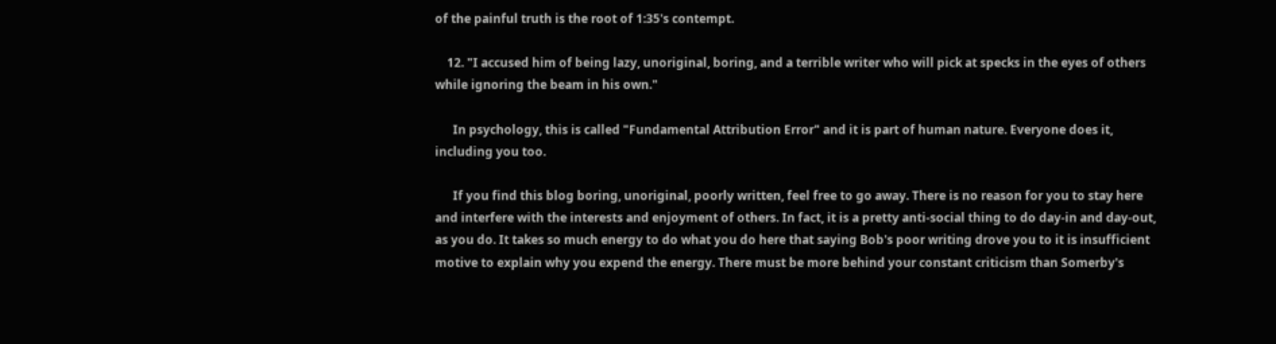of the painful truth is the root of 1:35's contempt.

    12. "I accused him of being lazy, unoriginal, boring, and a terrible writer who will pick at specks in the eyes of others while ignoring the beam in his own."

      In psychology, this is called "Fundamental Attribution Error" and it is part of human nature. Everyone does it, including you too.

      If you find this blog boring, unoriginal, poorly written, feel free to go away. There is no reason for you to stay here and interfere with the interests and enjoyment of others. In fact, it is a pretty anti-social thing to do day-in and day-out, as you do. It takes so much energy to do what you do here that saying Bob's poor writing drove you to it is insufficient motive to explain why you expend the energy. There must be more behind your constant criticism than Somerby's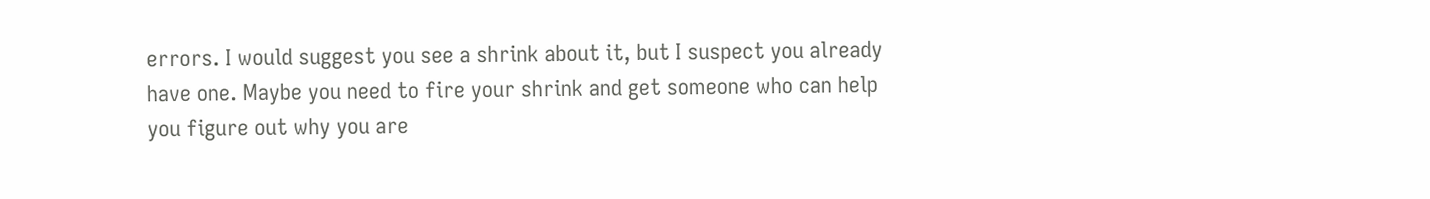errors. I would suggest you see a shrink about it, but I suspect you already have one. Maybe you need to fire your shrink and get someone who can help you figure out why you are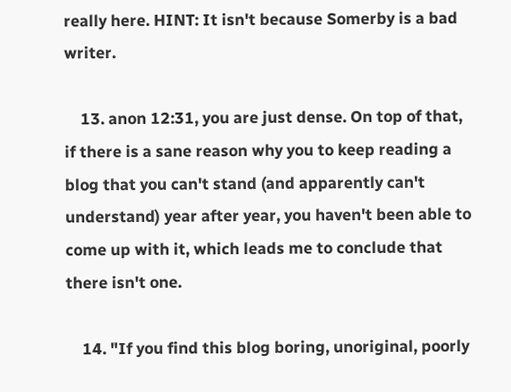really here. HINT: It isn't because Somerby is a bad writer.

    13. anon 12:31, you are just dense. On top of that, if there is a sane reason why you to keep reading a blog that you can't stand (and apparently can't understand) year after year, you haven't been able to come up with it, which leads me to conclude that there isn't one.

    14. "If you find this blog boring, unoriginal, poorly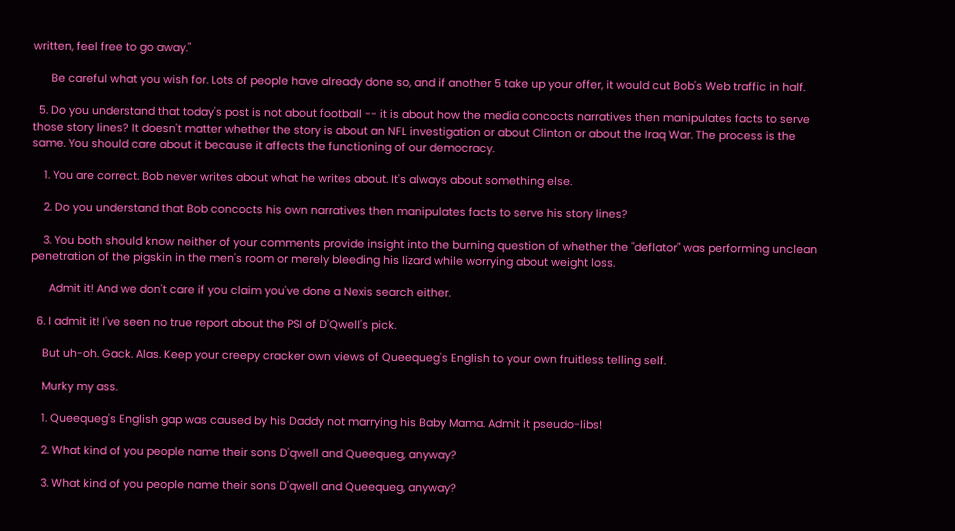written, feel free to go away."

      Be careful what you wish for. Lots of people have already done so, and if another 5 take up your offer, it would cut Bob's Web traffic in half.

  5. Do you understand that today's post is not about football -- it is about how the media concocts narratives then manipulates facts to serve those story lines? It doesn't matter whether the story is about an NFL investigation or about Clinton or about the Iraq War. The process is the same. You should care about it because it affects the functioning of our democracy.

    1. You are correct. Bob never writes about what he writes about. It's always about something else.

    2. Do you understand that Bob concocts his own narratives then manipulates facts to serve his story lines?

    3. You both should know neither of your comments provide insight into the burning question of whether the "deflator" was performing unclean penetration of the pigskin in the men's room or merely bleeding his lizard while worrying about weight loss.

      Admit it! And we don't care if you claim you've done a Nexis search either.

  6. I admit it! I've seen no true report about the PSI of D'Qwell's pick.

    But uh-oh. Gack. Alas. Keep your creepy cracker own views of Queequeg's English to your own fruitless telling self.

    Murky my ass.

    1. Queequeg's English gap was caused by his Daddy not marrying his Baby Mama. Admit it pseudo-libs!

    2. What kind of you people name their sons D'qwell and Queequeg, anyway?

    3. What kind of you people name their sons D'qwell and Queequeg, anyway?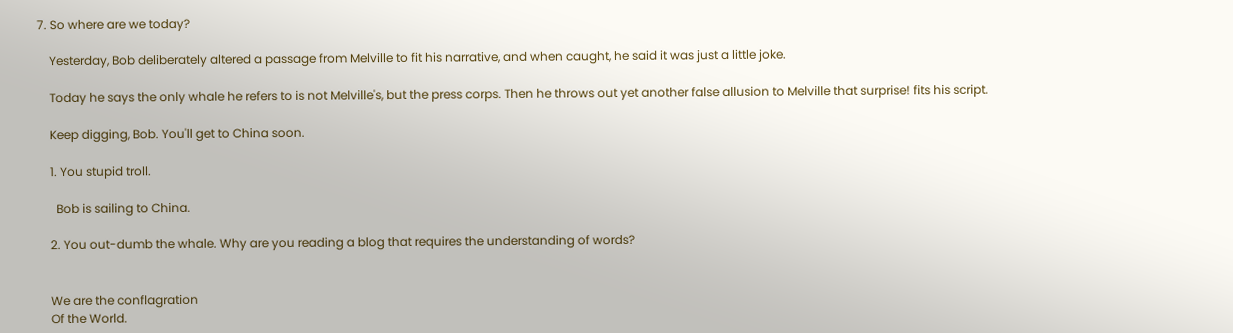7. So where are we today?

    Yesterday, Bob deliberately altered a passage from Melville to fit his narrative, and when caught, he said it was just a little joke.

    Today he says the only whale he refers to is not Melville's, but the press corps. Then he throws out yet another false allusion to Melville that surprise! fits his script.

    Keep digging, Bob. You'll get to China soon.

    1. You stupid troll.

      Bob is sailing to China.

    2. You out-dumb the whale. Why are you reading a blog that requires the understanding of words?


    We are the conflagration
    Of the World.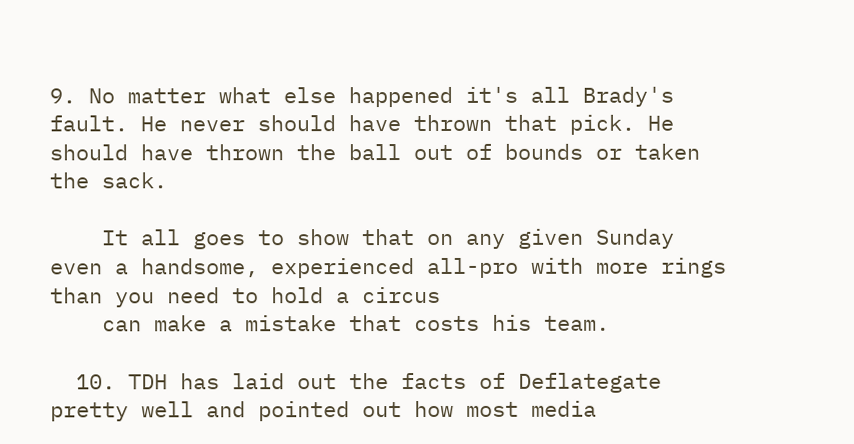9. No matter what else happened it's all Brady's fault. He never should have thrown that pick. He should have thrown the ball out of bounds or taken the sack.

    It all goes to show that on any given Sunday even a handsome, experienced all-pro with more rings than you need to hold a circus
    can make a mistake that costs his team.

  10. TDH has laid out the facts of Deflategate pretty well and pointed out how most media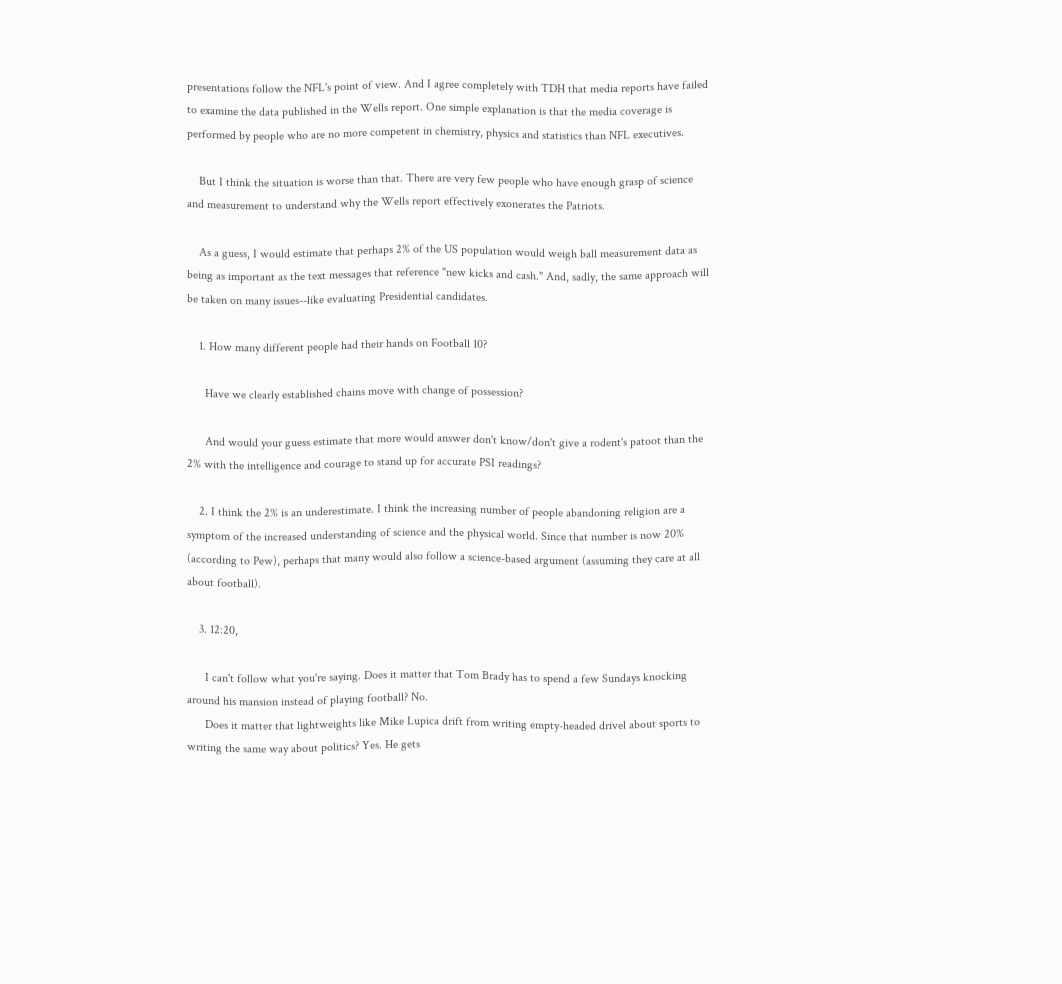presentations follow the NFL's point of view. And I agree completely with TDH that media reports have failed to examine the data published in the Wells report. One simple explanation is that the media coverage is performed by people who are no more competent in chemistry, physics and statistics than NFL executives.

    But I think the situation is worse than that. There are very few people who have enough grasp of science and measurement to understand why the Wells report effectively exonerates the Patriots.

    As a guess, I would estimate that perhaps 2% of the US population would weigh ball measurement data as being as important as the text messages that reference "new kicks and cash." And, sadly, the same approach will be taken on many issues--like evaluating Presidential candidates.

    1. How many different people had their hands on Football 10?

      Have we clearly established chains move with change of possession?

      And would your guess estimate that more would answer don't know/don't give a rodent's patoot than the 2% with the intelligence and courage to stand up for accurate PSI readings?

    2. I think the 2% is an underestimate. I think the increasing number of people abandoning religion are a symptom of the increased understanding of science and the physical world. Since that number is now 20% (according to Pew), perhaps that many would also follow a science-based argument (assuming they care at all about football).

    3. 12:20,

      I can't follow what you're saying. Does it matter that Tom Brady has to spend a few Sundays knocking around his mansion instead of playing football? No.
      Does it matter that lightweights like Mike Lupica drift from writing empty-headed drivel about sports to writing the same way about politics? Yes. He gets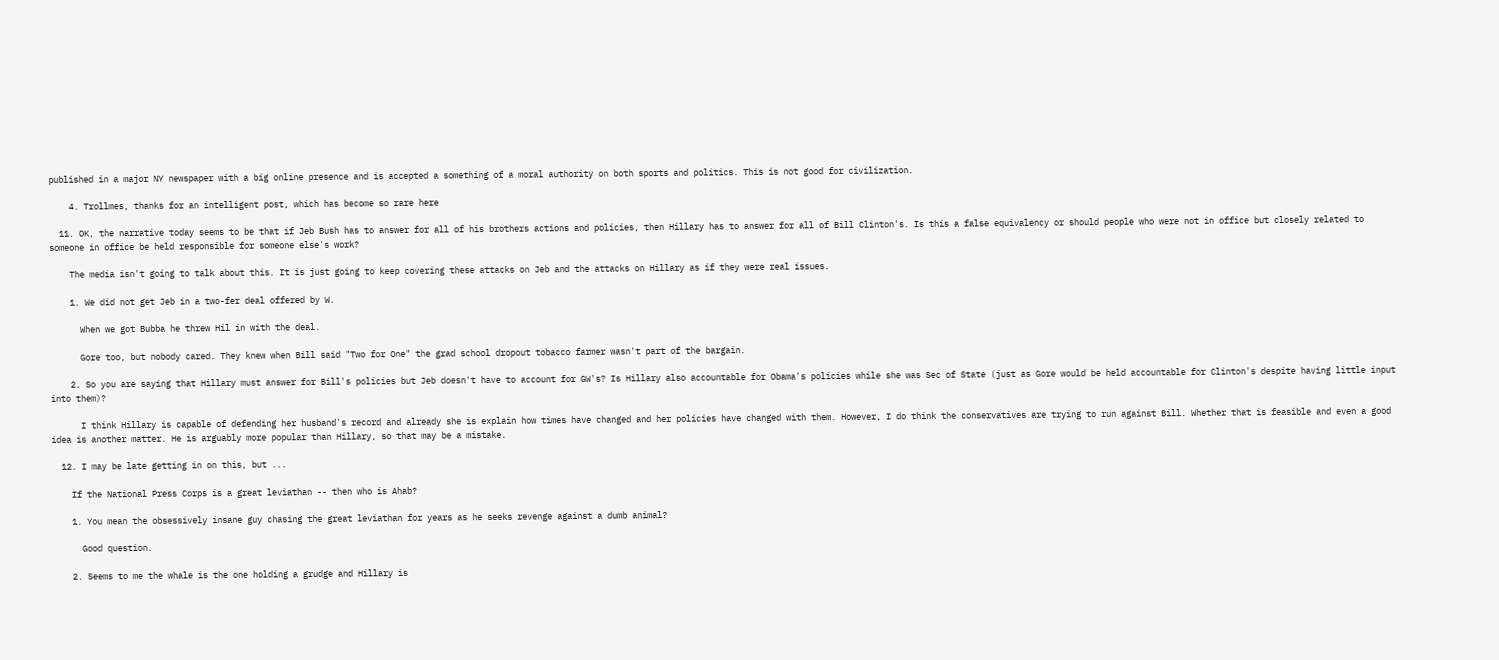published in a major NY newspaper with a big online presence and is accepted a something of a moral authority on both sports and politics. This is not good for civilization.

    4. Trollmes, thanks for an intelligent post, which has become so rare here

  11. OK, the narrative today seems to be that if Jeb Bush has to answer for all of his brothers actions and policies, then Hillary has to answer for all of Bill Clinton's. Is this a false equivalency or should people who were not in office but closely related to someone in office be held responsible for someone else's work?

    The media isn't going to talk about this. It is just going to keep covering these attacks on Jeb and the attacks on Hillary as if they were real issues.

    1. We did not get Jeb in a two-fer deal offered by W.

      When we got Bubba he threw Hil in with the deal.

      Gore too, but nobody cared. They knew when Bill said "Two for One" the grad school dropout tobacco farmer wasn't part of the bargain.

    2. So you are saying that Hillary must answer for Bill's policies but Jeb doesn't have to account for GW's? Is Hillary also accountable for Obama's policies while she was Sec of State (just as Gore would be held accountable for Clinton's despite having little input into them)?

      I think Hillary is capable of defending her husband's record and already she is explain how times have changed and her policies have changed with them. However, I do think the conservatives are trying to run against Bill. Whether that is feasible and even a good idea is another matter. He is arguably more popular than Hillary, so that may be a mistake.

  12. I may be late getting in on this, but ...

    If the National Press Corps is a great leviathan -- then who is Ahab?

    1. You mean the obsessively insane guy chasing the great leviathan for years as he seeks revenge against a dumb animal?

      Good question.

    2. Seems to me the whale is the one holding a grudge and Hillary is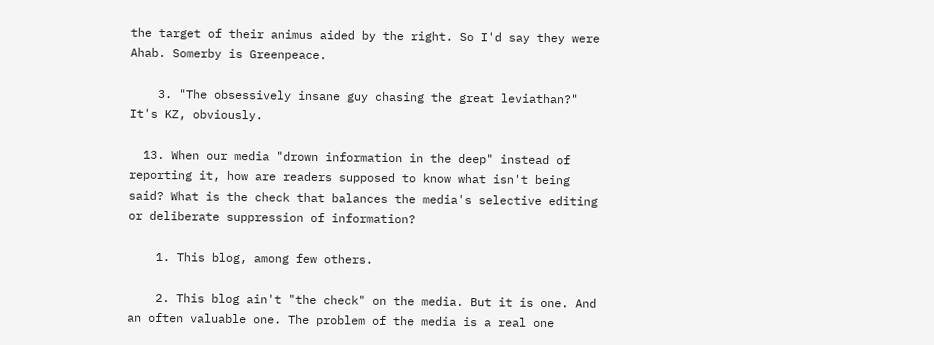the target of their animus aided by the right. So I'd say they were Ahab. Somerby is Greenpeace.

    3. "The obsessively insane guy chasing the great leviathan?" It's KZ, obviously.

  13. When our media "drown information in the deep" instead of reporting it, how are readers supposed to know what isn't being said? What is the check that balances the media's selective editing or deliberate suppression of information?

    1. This blog, among few others.

    2. This blog ain't "the check" on the media. But it is one. And an often valuable one. The problem of the media is a real one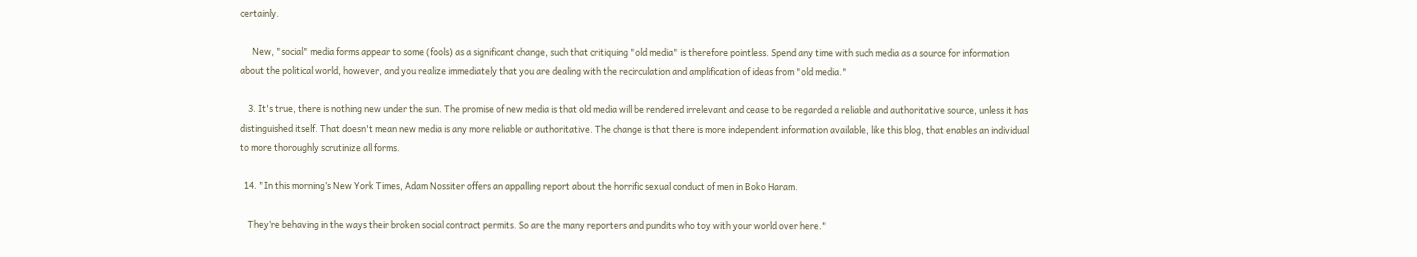certainly.

      New, "social" media forms appear to some (fools) as a significant change, such that critiquing "old media" is therefore pointless. Spend any time with such media as a source for information about the political world, however, and you realize immediately that you are dealing with the recirculation and amplification of ideas from "old media."

    3. It's true, there is nothing new under the sun. The promise of new media is that old media will be rendered irrelevant and cease to be regarded a reliable and authoritative source, unless it has distinguished itself. That doesn't mean new media is any more reliable or authoritative. The change is that there is more independent information available, like this blog, that enables an individual to more thoroughly scrutinize all forms.

  14. "In this morning’s New York Times, Adam Nossiter offers an appalling report about the horrific sexual conduct of men in Boko Haram.

    They’re behaving in the ways their broken social contract permits. So are the many reporters and pundits who toy with your world over here."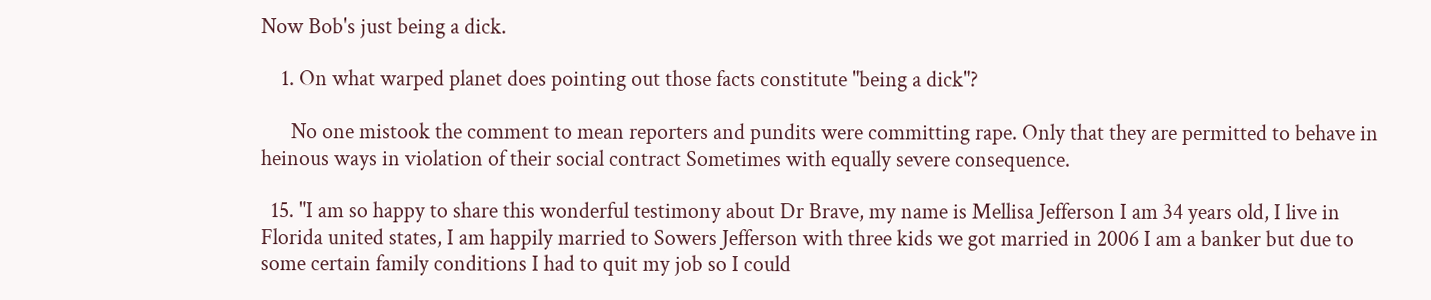Now Bob's just being a dick.

    1. On what warped planet does pointing out those facts constitute "being a dick"?

      No one mistook the comment to mean reporters and pundits were committing rape. Only that they are permitted to behave in heinous ways in violation of their social contract Sometimes with equally severe consequence.

  15. "I am so happy to share this wonderful testimony about Dr Brave, my name is Mellisa Jefferson I am 34 years old, I live in Florida united states, I am happily married to Sowers Jefferson with three kids we got married in 2006 I am a banker but due to some certain family conditions I had to quit my job so I could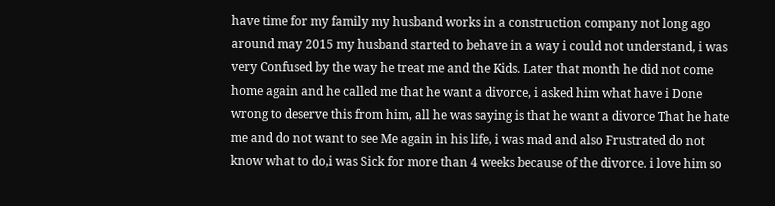have time for my family my husband works in a construction company not long ago around may 2015 my husband started to behave in a way i could not understand, i was very Confused by the way he treat me and the Kids. Later that month he did not come home again and he called me that he want a divorce, i asked him what have i Done wrong to deserve this from him, all he was saying is that he want a divorce That he hate me and do not want to see Me again in his life, i was mad and also Frustrated do not know what to do,i was Sick for more than 4 weeks because of the divorce. i love him so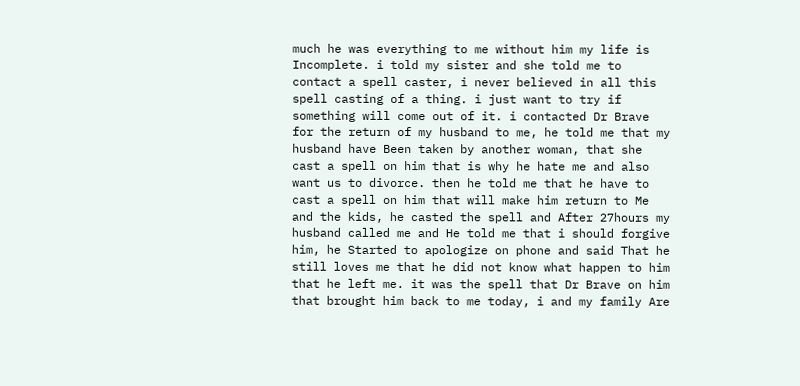much he was everything to me without him my life is Incomplete. i told my sister and she told me to contact a spell caster, i never believed in all this spell casting of a thing. i just want to try if something will come out of it. i contacted Dr Brave for the return of my husband to me, he told me that my husband have Been taken by another woman, that she cast a spell on him that is why he hate me and also want us to divorce. then he told me that he have to cast a spell on him that will make him return to Me and the kids, he casted the spell and After 27hours my husband called me and He told me that i should forgive him, he Started to apologize on phone and said That he still loves me that he did not know what happen to him that he left me. it was the spell that Dr Brave on him that brought him back to me today, i and my family Are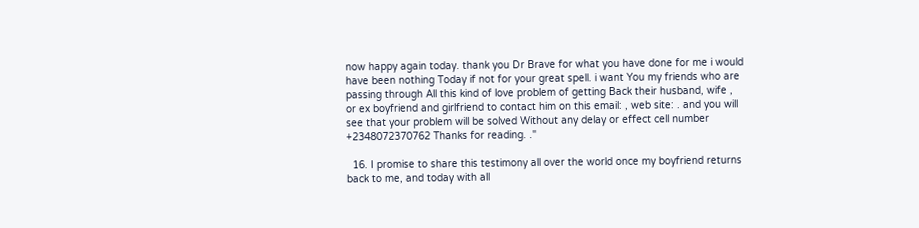now happy again today. thank you Dr Brave for what you have done for me i would have been nothing Today if not for your great spell. i want You my friends who are passing through All this kind of love problem of getting Back their husband, wife , or ex boyfriend and girlfriend to contact him on this email: , web site: . and you will see that your problem will be solved Without any delay or effect cell number +2348072370762 Thanks for reading. ."

  16. I promise to share this testimony all over the world once my boyfriend returns back to me, and today with all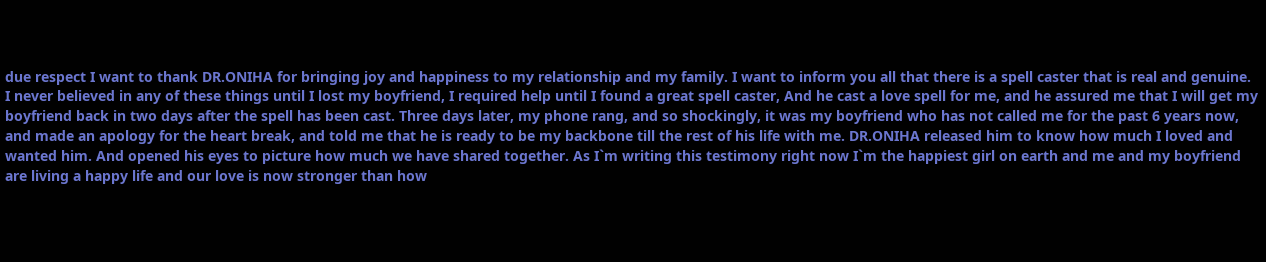due respect I want to thank DR.ONIHA for bringing joy and happiness to my relationship and my family. I want to inform you all that there is a spell caster that is real and genuine. I never believed in any of these things until I lost my boyfriend, I required help until I found a great spell caster, And he cast a love spell for me, and he assured me that I will get my boyfriend back in two days after the spell has been cast. Three days later, my phone rang, and so shockingly, it was my boyfriend who has not called me for the past 6 years now, and made an apology for the heart break, and told me that he is ready to be my backbone till the rest of his life with me. DR.ONIHA released him to know how much I loved and wanted him. And opened his eyes to picture how much we have shared together. As I`m writing this testimony right now I`m the happiest girl on earth and me and my boyfriend are living a happy life and our love is now stronger than how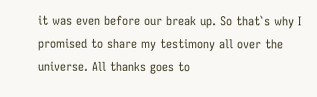it was even before our break up. So that`s why I promised to share my testimony all over the universe. All thanks goes to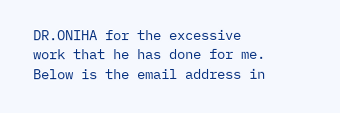DR.ONIHA for the excessive work that he has done for me. Below is the email address in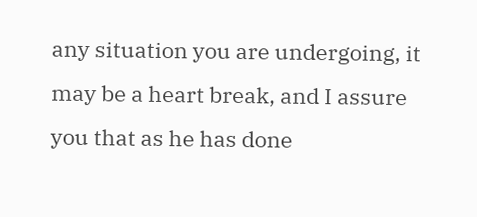any situation you are undergoing, it may be a heart break, and I assure you that as he has done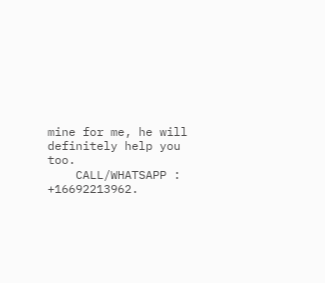mine for me, he will definitely help you too.
    CALL/WHATSAPP : +16692213962.